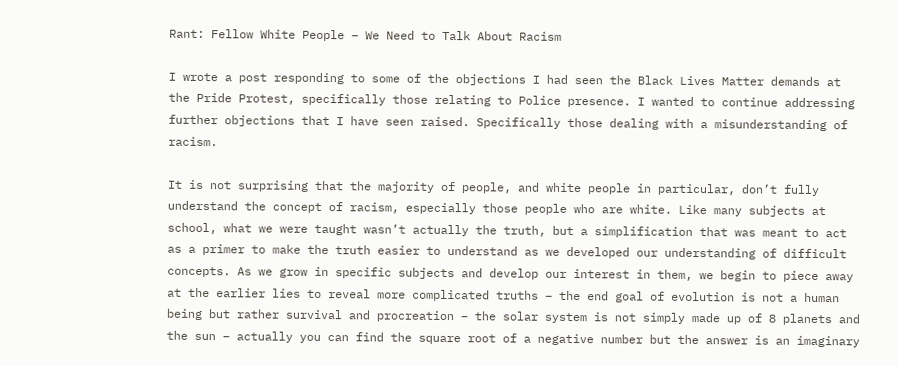Rant: Fellow White People – We Need to Talk About Racism

I wrote a post responding to some of the objections I had seen the Black Lives Matter demands at the Pride Protest, specifically those relating to Police presence. I wanted to continue addressing further objections that I have seen raised. Specifically those dealing with a misunderstanding of racism.

It is not surprising that the majority of people, and white people in particular, don’t fully understand the concept of racism, especially those people who are white. Like many subjects at school, what we were taught wasn’t actually the truth, but a simplification that was meant to act as a primer to make the truth easier to understand as we developed our understanding of difficult concepts. As we grow in specific subjects and develop our interest in them, we begin to piece away at the earlier lies to reveal more complicated truths – the end goal of evolution is not a human being but rather survival and procreation – the solar system is not simply made up of 8 planets and the sun – actually you can find the square root of a negative number but the answer is an imaginary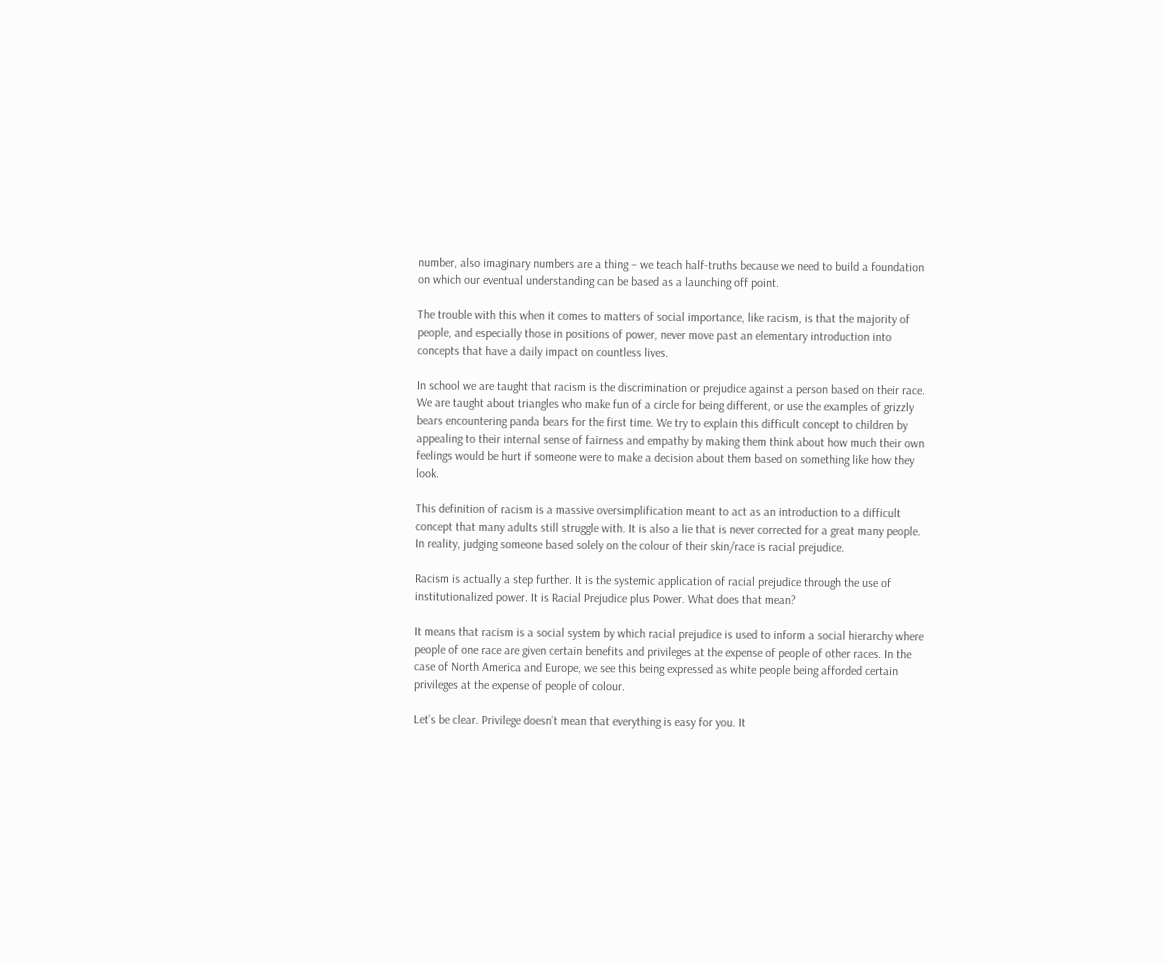number, also imaginary numbers are a thing – we teach half-truths because we need to build a foundation on which our eventual understanding can be based as a launching off point.

The trouble with this when it comes to matters of social importance, like racism, is that the majority of people, and especially those in positions of power, never move past an elementary introduction into concepts that have a daily impact on countless lives.

In school we are taught that racism is the discrimination or prejudice against a person based on their race. We are taught about triangles who make fun of a circle for being different, or use the examples of grizzly bears encountering panda bears for the first time. We try to explain this difficult concept to children by appealing to their internal sense of fairness and empathy by making them think about how much their own feelings would be hurt if someone were to make a decision about them based on something like how they look.

This definition of racism is a massive oversimplification meant to act as an introduction to a difficult concept that many adults still struggle with. It is also a lie that is never corrected for a great many people. In reality, judging someone based solely on the colour of their skin/race is racial prejudice.

Racism is actually a step further. It is the systemic application of racial prejudice through the use of institutionalized power. It is Racial Prejudice plus Power. What does that mean?

It means that racism is a social system by which racial prejudice is used to inform a social hierarchy where people of one race are given certain benefits and privileges at the expense of people of other races. In the case of North America and Europe, we see this being expressed as white people being afforded certain privileges at the expense of people of colour.

Let’s be clear. Privilege doesn’t mean that everything is easy for you. It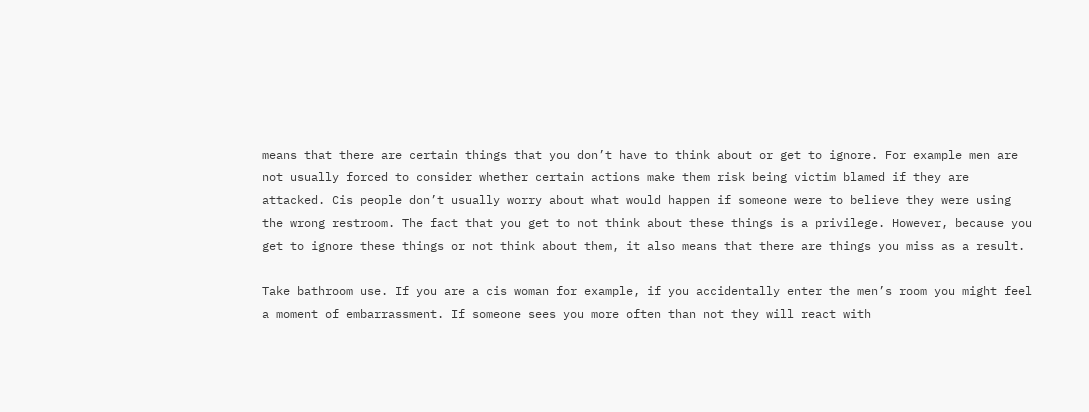means that there are certain things that you don’t have to think about or get to ignore. For example men are not usually forced to consider whether certain actions make them risk being victim blamed if they are attacked. Cis people don’t usually worry about what would happen if someone were to believe they were using the wrong restroom. The fact that you get to not think about these things is a privilege. However, because you get to ignore these things or not think about them, it also means that there are things you miss as a result.

Take bathroom use. If you are a cis woman for example, if you accidentally enter the men’s room you might feel a moment of embarrassment. If someone sees you more often than not they will react with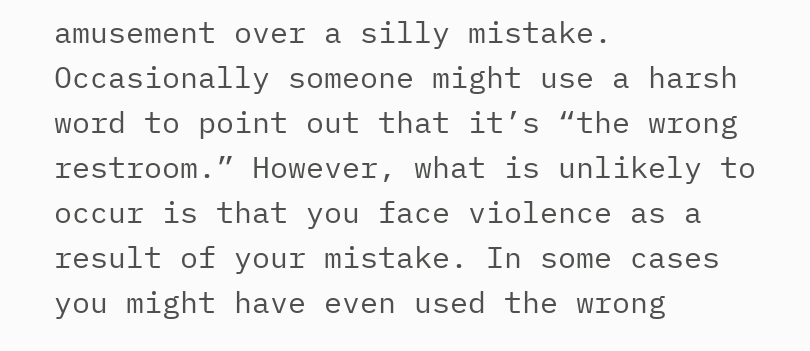amusement over a silly mistake. Occasionally someone might use a harsh word to point out that it’s “the wrong restroom.” However, what is unlikely to occur is that you face violence as a result of your mistake. In some cases you might have even used the wrong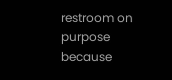restroom on purpose because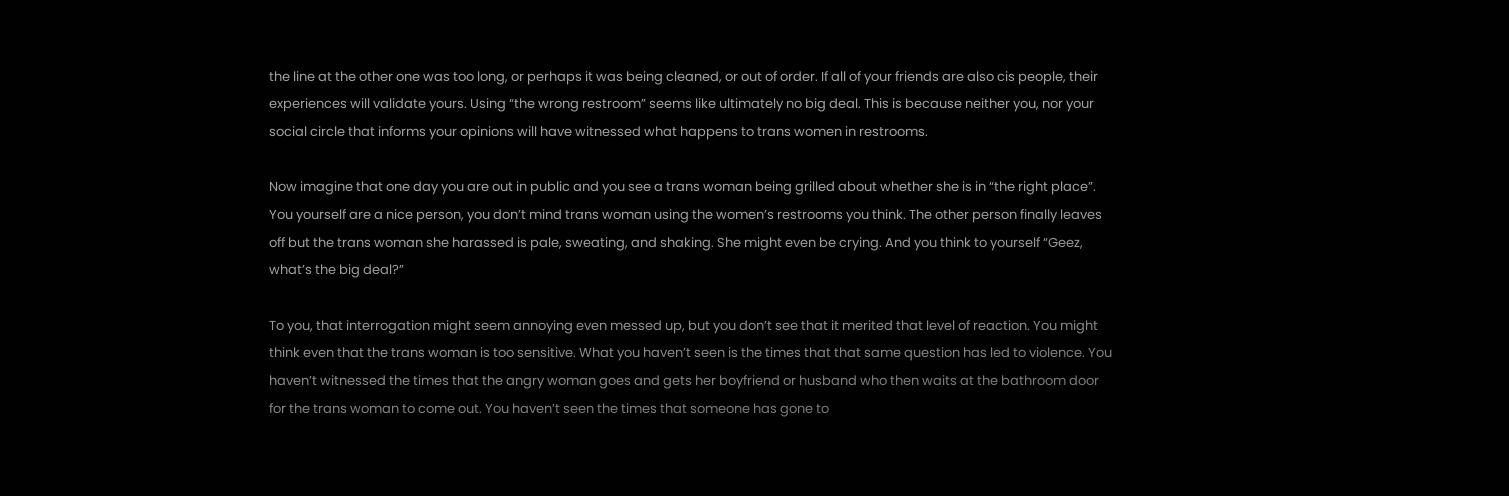the line at the other one was too long, or perhaps it was being cleaned, or out of order. If all of your friends are also cis people, their experiences will validate yours. Using “the wrong restroom” seems like ultimately no big deal. This is because neither you, nor your social circle that informs your opinions will have witnessed what happens to trans women in restrooms.

Now imagine that one day you are out in public and you see a trans woman being grilled about whether she is in “the right place”. You yourself are a nice person, you don’t mind trans woman using the women’s restrooms you think. The other person finally leaves off but the trans woman she harassed is pale, sweating, and shaking. She might even be crying. And you think to yourself “Geez, what’s the big deal?”

To you, that interrogation might seem annoying even messed up, but you don’t see that it merited that level of reaction. You might think even that the trans woman is too sensitive. What you haven’t seen is the times that that same question has led to violence. You haven’t witnessed the times that the angry woman goes and gets her boyfriend or husband who then waits at the bathroom door for the trans woman to come out. You haven’t seen the times that someone has gone to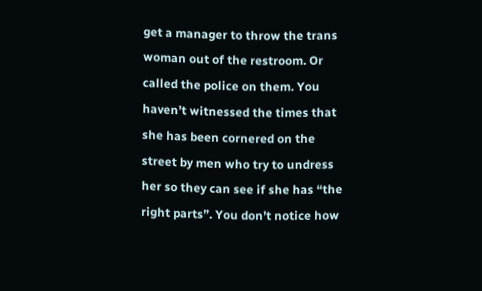get a manager to throw the trans woman out of the restroom. Or called the police on them. You haven’t witnessed the times that she has been cornered on the street by men who try to undress her so they can see if she has “the right parts”. You don’t notice how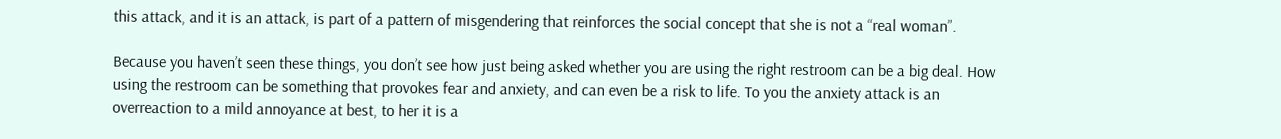this attack, and it is an attack, is part of a pattern of misgendering that reinforces the social concept that she is not a “real woman”.

Because you haven’t seen these things, you don’t see how just being asked whether you are using the right restroom can be a big deal. How using the restroom can be something that provokes fear and anxiety, and can even be a risk to life. To you the anxiety attack is an overreaction to a mild annoyance at best, to her it is a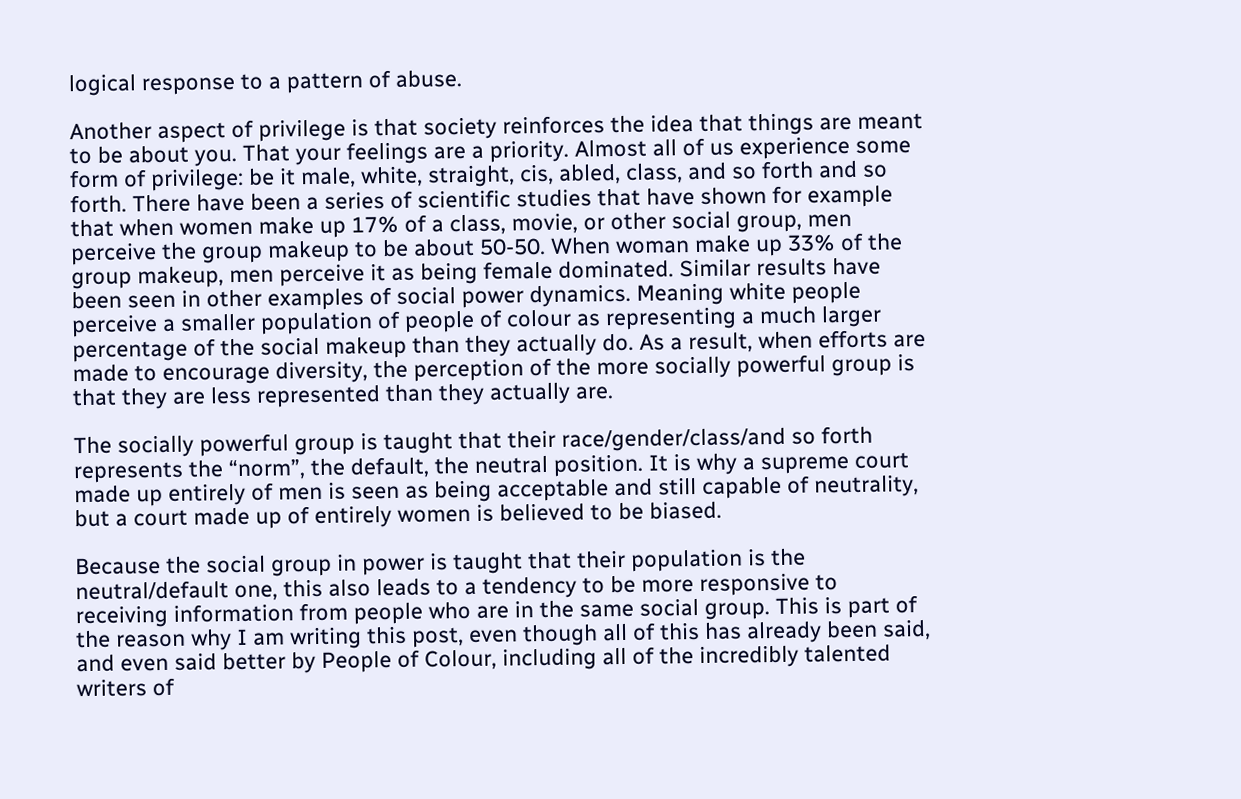logical response to a pattern of abuse.

Another aspect of privilege is that society reinforces the idea that things are meant to be about you. That your feelings are a priority. Almost all of us experience some form of privilege: be it male, white, straight, cis, abled, class, and so forth and so forth. There have been a series of scientific studies that have shown for example that when women make up 17% of a class, movie, or other social group, men perceive the group makeup to be about 50-50. When woman make up 33% of the group makeup, men perceive it as being female dominated. Similar results have been seen in other examples of social power dynamics. Meaning white people perceive a smaller population of people of colour as representing a much larger percentage of the social makeup than they actually do. As a result, when efforts are made to encourage diversity, the perception of the more socially powerful group is that they are less represented than they actually are.

The socially powerful group is taught that their race/gender/class/and so forth represents the “norm”, the default, the neutral position. It is why a supreme court made up entirely of men is seen as being acceptable and still capable of neutrality, but a court made up of entirely women is believed to be biased.

Because the social group in power is taught that their population is the neutral/default one, this also leads to a tendency to be more responsive to receiving information from people who are in the same social group. This is part of the reason why I am writing this post, even though all of this has already been said, and even said better by People of Colour, including all of the incredibly talented writers of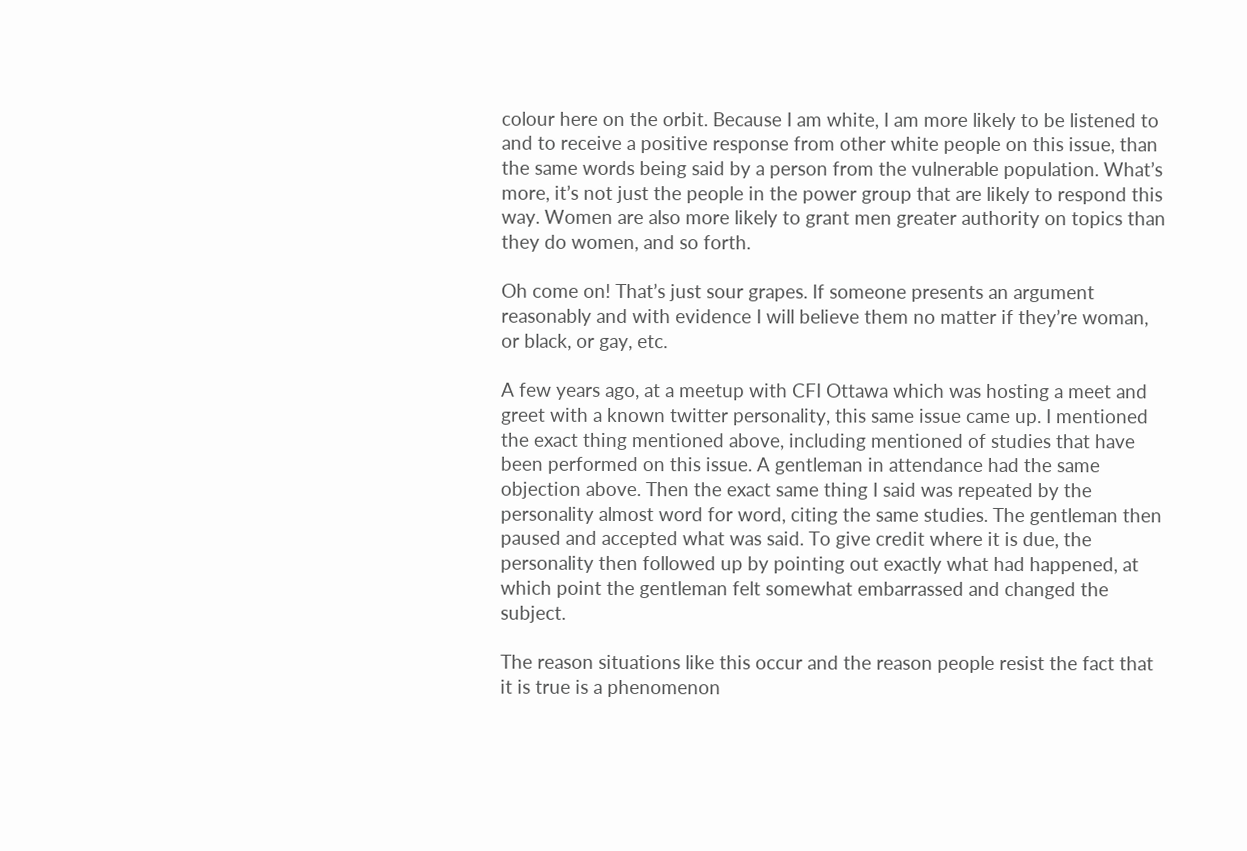colour here on the orbit. Because I am white, I am more likely to be listened to and to receive a positive response from other white people on this issue, than the same words being said by a person from the vulnerable population. What’s more, it’s not just the people in the power group that are likely to respond this way. Women are also more likely to grant men greater authority on topics than they do women, and so forth.

Oh come on! That’s just sour grapes. If someone presents an argument reasonably and with evidence I will believe them no matter if they’re woman, or black, or gay, etc.

A few years ago, at a meetup with CFI Ottawa which was hosting a meet and greet with a known twitter personality, this same issue came up. I mentioned the exact thing mentioned above, including mentioned of studies that have been performed on this issue. A gentleman in attendance had the same objection above. Then the exact same thing I said was repeated by the personality almost word for word, citing the same studies. The gentleman then paused and accepted what was said. To give credit where it is due, the personality then followed up by pointing out exactly what had happened, at which point the gentleman felt somewhat embarrassed and changed the subject.

The reason situations like this occur and the reason people resist the fact that it is true is a phenomenon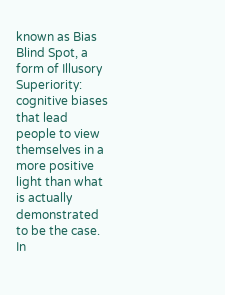known as Bias Blind Spot, a form of Illusory Superiority: cognitive biases that lead people to view themselves in a more positive light than what is actually demonstrated to be the case. In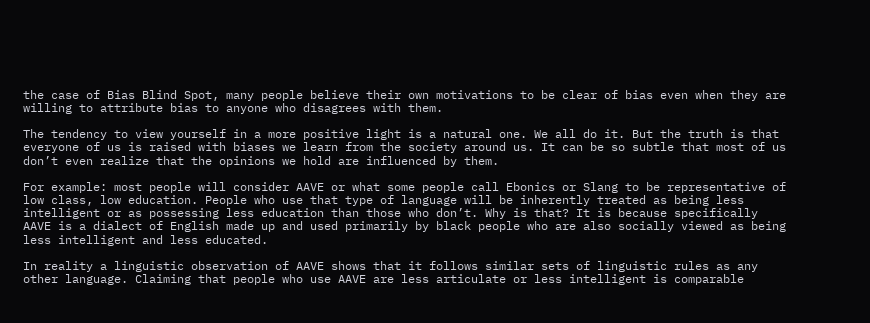the case of Bias Blind Spot, many people believe their own motivations to be clear of bias even when they are willing to attribute bias to anyone who disagrees with them.

The tendency to view yourself in a more positive light is a natural one. We all do it. But the truth is that everyone of us is raised with biases we learn from the society around us. It can be so subtle that most of us don’t even realize that the opinions we hold are influenced by them.

For example: most people will consider AAVE or what some people call Ebonics or Slang to be representative of low class, low education. People who use that type of language will be inherently treated as being less intelligent or as possessing less education than those who don’t. Why is that? It is because specifically AAVE is a dialect of English made up and used primarily by black people who are also socially viewed as being less intelligent and less educated.

In reality a linguistic observation of AAVE shows that it follows similar sets of linguistic rules as any other language. Claiming that people who use AAVE are less articulate or less intelligent is comparable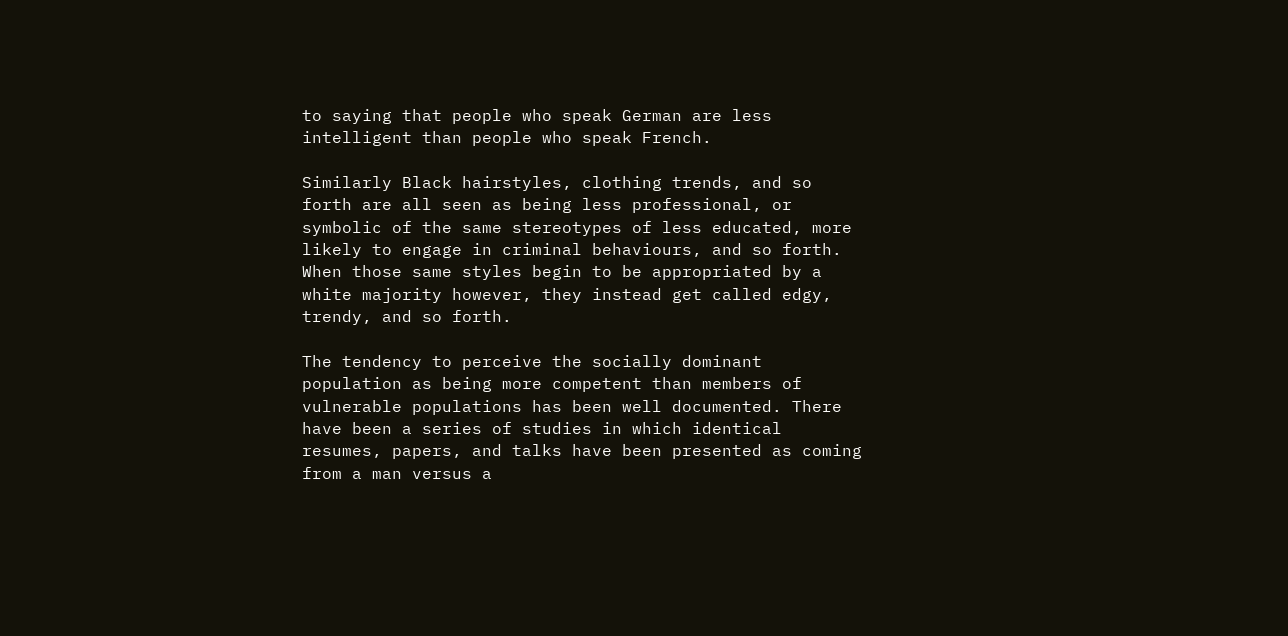to saying that people who speak German are less intelligent than people who speak French.

Similarly Black hairstyles, clothing trends, and so forth are all seen as being less professional, or symbolic of the same stereotypes of less educated, more likely to engage in criminal behaviours, and so forth. When those same styles begin to be appropriated by a white majority however, they instead get called edgy, trendy, and so forth.

The tendency to perceive the socially dominant population as being more competent than members of vulnerable populations has been well documented. There have been a series of studies in which identical resumes, papers, and talks have been presented as coming from a man versus a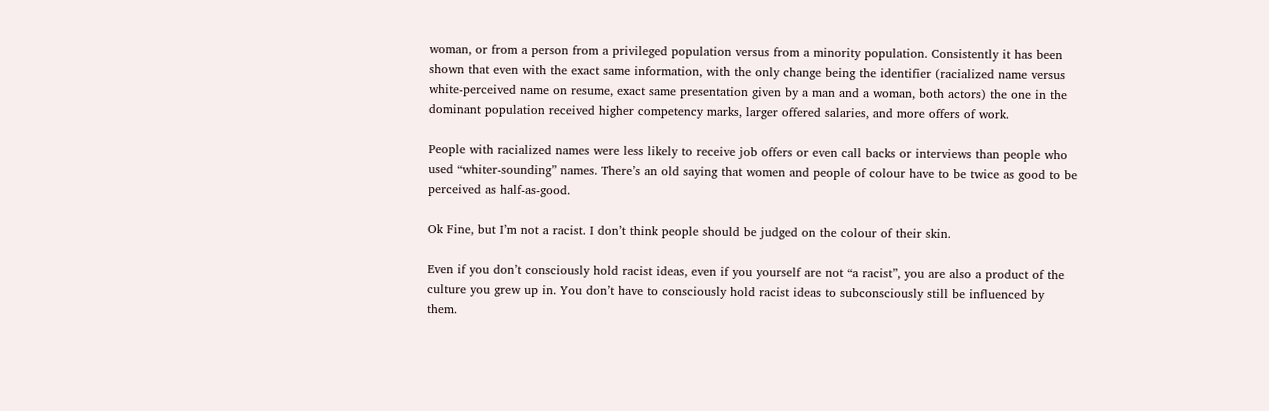woman, or from a person from a privileged population versus from a minority population. Consistently it has been shown that even with the exact same information, with the only change being the identifier (racialized name versus white-perceived name on resume, exact same presentation given by a man and a woman, both actors) the one in the dominant population received higher competency marks, larger offered salaries, and more offers of work.

People with racialized names were less likely to receive job offers or even call backs or interviews than people who used “whiter-sounding” names. There’s an old saying that women and people of colour have to be twice as good to be perceived as half-as-good.

Ok Fine, but I’m not a racist. I don’t think people should be judged on the colour of their skin.

Even if you don’t consciously hold racist ideas, even if you yourself are not “a racist”, you are also a product of the culture you grew up in. You don’t have to consciously hold racist ideas to subconsciously still be influenced by them.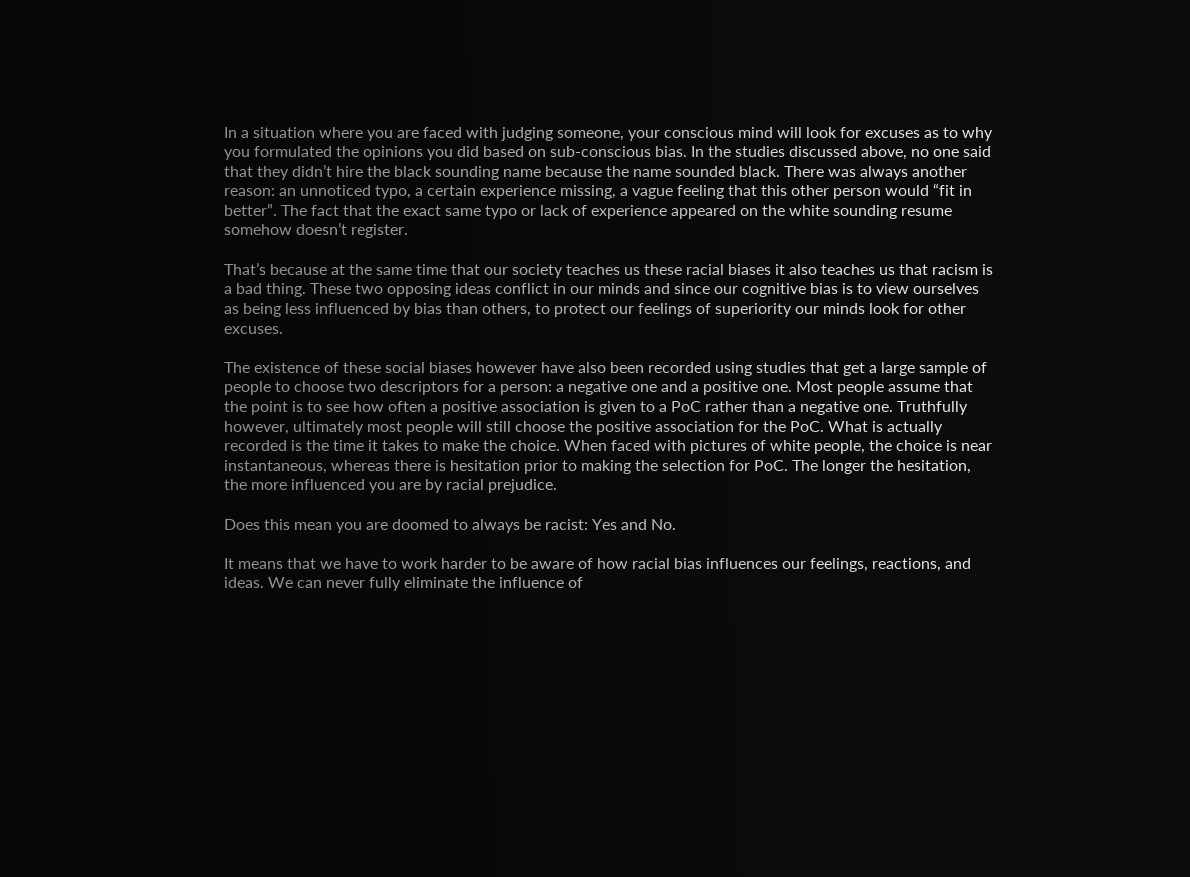In a situation where you are faced with judging someone, your conscious mind will look for excuses as to why you formulated the opinions you did based on sub-conscious bias. In the studies discussed above, no one said that they didn’t hire the black sounding name because the name sounded black. There was always another reason: an unnoticed typo, a certain experience missing, a vague feeling that this other person would “fit in better”. The fact that the exact same typo or lack of experience appeared on the white sounding resume somehow doesn’t register.

That’s because at the same time that our society teaches us these racial biases it also teaches us that racism is a bad thing. These two opposing ideas conflict in our minds and since our cognitive bias is to view ourselves as being less influenced by bias than others, to protect our feelings of superiority our minds look for other excuses.

The existence of these social biases however have also been recorded using studies that get a large sample of people to choose two descriptors for a person: a negative one and a positive one. Most people assume that the point is to see how often a positive association is given to a PoC rather than a negative one. Truthfully however, ultimately most people will still choose the positive association for the PoC. What is actually recorded is the time it takes to make the choice. When faced with pictures of white people, the choice is near instantaneous, whereas there is hesitation prior to making the selection for PoC. The longer the hesitation, the more influenced you are by racial prejudice.

Does this mean you are doomed to always be racist: Yes and No.

It means that we have to work harder to be aware of how racial bias influences our feelings, reactions, and ideas. We can never fully eliminate the influence of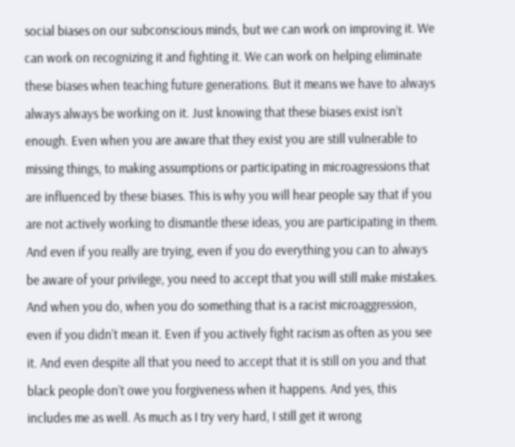social biases on our subconscious minds, but we can work on improving it. We can work on recognizing it and fighting it. We can work on helping eliminate these biases when teaching future generations. But it means we have to always always always be working on it. Just knowing that these biases exist isn’t enough. Even when you are aware that they exist you are still vulnerable to missing things, to making assumptions or participating in microagressions that are influenced by these biases. This is why you will hear people say that if you are not actively working to dismantle these ideas, you are participating in them. And even if you really are trying, even if you do everything you can to always be aware of your privilege, you need to accept that you will still make mistakes. And when you do, when you do something that is a racist microaggression, even if you didn’t mean it. Even if you actively fight racism as often as you see it. And even despite all that you need to accept that it is still on you and that black people don’t owe you forgiveness when it happens. And yes, this includes me as well. As much as I try very hard, I still get it wrong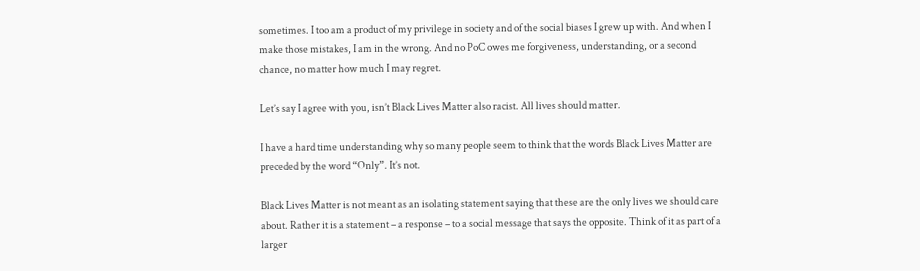sometimes. I too am a product of my privilege in society and of the social biases I grew up with. And when I make those mistakes, I am in the wrong. And no PoC owes me forgiveness, understanding, or a second chance, no matter how much I may regret.

Let’s say I agree with you, isn’t Black Lives Matter also racist. All lives should matter.

I have a hard time understanding why so many people seem to think that the words Black Lives Matter are preceded by the word “Only”. It’s not.

Black Lives Matter is not meant as an isolating statement saying that these are the only lives we should care about. Rather it is a statement – a response – to a social message that says the opposite. Think of it as part of a larger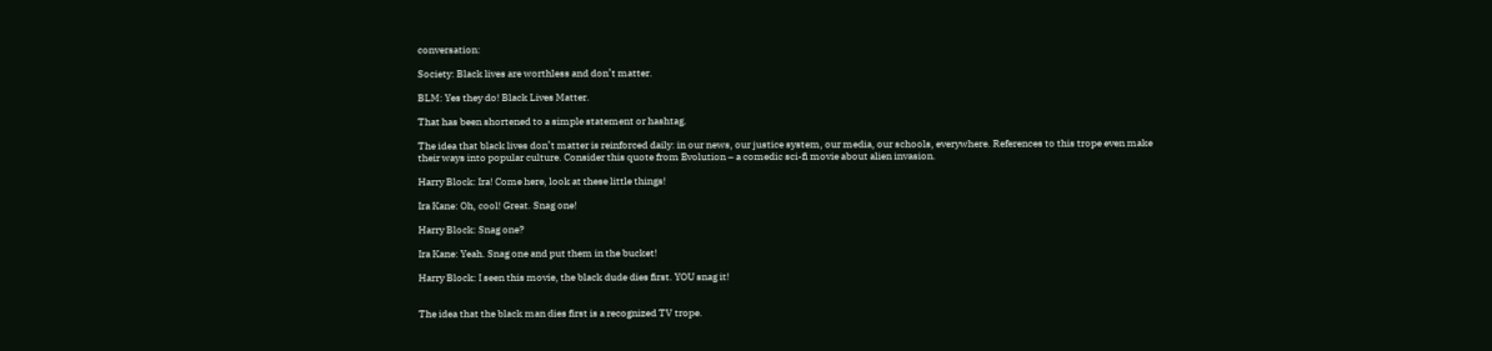conversation:

Society: Black lives are worthless and don’t matter.

BLM: Yes they do! Black Lives Matter.

That has been shortened to a simple statement or hashtag.

The idea that black lives don’t matter is reinforced daily: in our news, our justice system, our media, our schools, everywhere. References to this trope even make their ways into popular culture. Consider this quote from Evolution – a comedic sci-fi movie about alien invasion.

Harry Block: Ira! Come here, look at these little things!

Ira Kane: Oh, cool! Great. Snag one!

Harry Block: Snag one?

Ira Kane: Yeah. Snag one and put them in the bucket!

Harry Block: I seen this movie, the black dude dies first. YOU snag it!


The idea that the black man dies first is a recognized TV trope.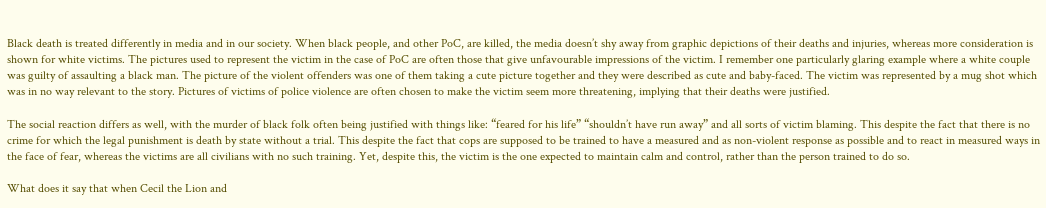Black death is treated differently in media and in our society. When black people, and other PoC, are killed, the media doesn’t shy away from graphic depictions of their deaths and injuries, whereas more consideration is shown for white victims. The pictures used to represent the victim in the case of PoC are often those that give unfavourable impressions of the victim. I remember one particularly glaring example where a white couple was guilty of assaulting a black man. The picture of the violent offenders was one of them taking a cute picture together and they were described as cute and baby-faced. The victim was represented by a mug shot which was in no way relevant to the story. Pictures of victims of police violence are often chosen to make the victim seem more threatening, implying that their deaths were justified.

The social reaction differs as well, with the murder of black folk often being justified with things like: “feared for his life” “shouldn’t have run away” and all sorts of victim blaming. This despite the fact that there is no crime for which the legal punishment is death by state without a trial. This despite the fact that cops are supposed to be trained to have a measured and as non-violent response as possible and to react in measured ways in the face of fear, whereas the victims are all civilians with no such training. Yet, despite this, the victim is the one expected to maintain calm and control, rather than the person trained to do so.

What does it say that when Cecil the Lion and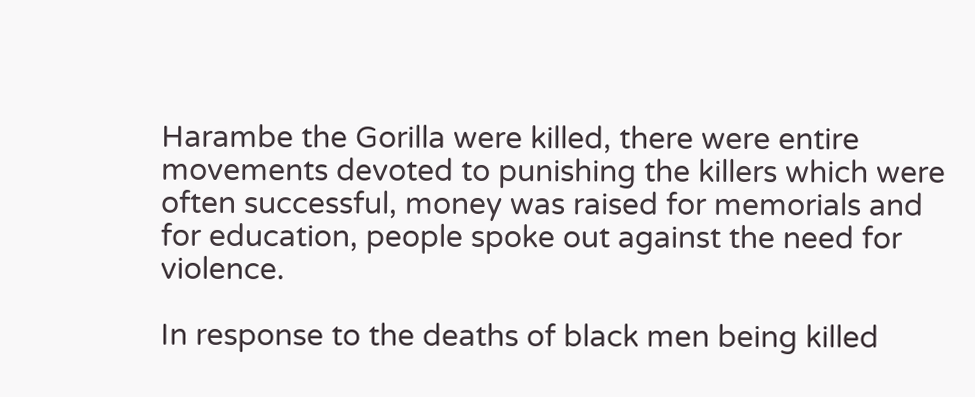Harambe the Gorilla were killed, there were entire movements devoted to punishing the killers which were often successful, money was raised for memorials and for education, people spoke out against the need for violence.

In response to the deaths of black men being killed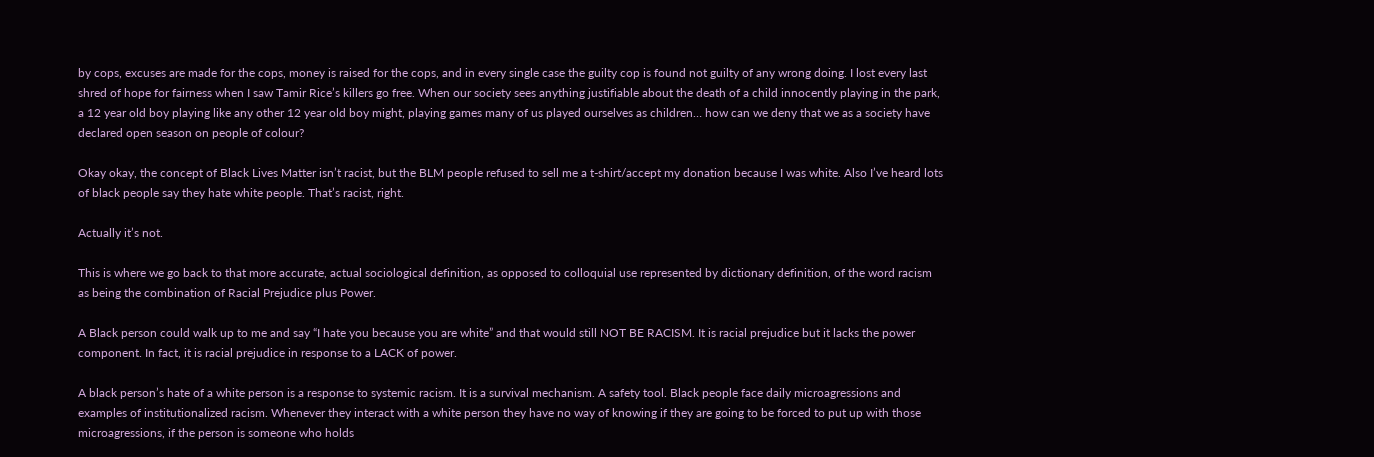by cops, excuses are made for the cops, money is raised for the cops, and in every single case the guilty cop is found not guilty of any wrong doing. I lost every last shred of hope for fairness when I saw Tamir Rice’s killers go free. When our society sees anything justifiable about the death of a child innocently playing in the park, a 12 year old boy playing like any other 12 year old boy might, playing games many of us played ourselves as children… how can we deny that we as a society have declared open season on people of colour?

Okay okay, the concept of Black Lives Matter isn’t racist, but the BLM people refused to sell me a t-shirt/accept my donation because I was white. Also I’ve heard lots of black people say they hate white people. That’s racist, right.

Actually it’s not.

This is where we go back to that more accurate, actual sociological definition, as opposed to colloquial use represented by dictionary definition, of the word racism as being the combination of Racial Prejudice plus Power.

A Black person could walk up to me and say “I hate you because you are white” and that would still NOT BE RACISM. It is racial prejudice but it lacks the power component. In fact, it is racial prejudice in response to a LACK of power.

A black person’s hate of a white person is a response to systemic racism. It is a survival mechanism. A safety tool. Black people face daily microagressions and examples of institutionalized racism. Whenever they interact with a white person they have no way of knowing if they are going to be forced to put up with those microagressions, if the person is someone who holds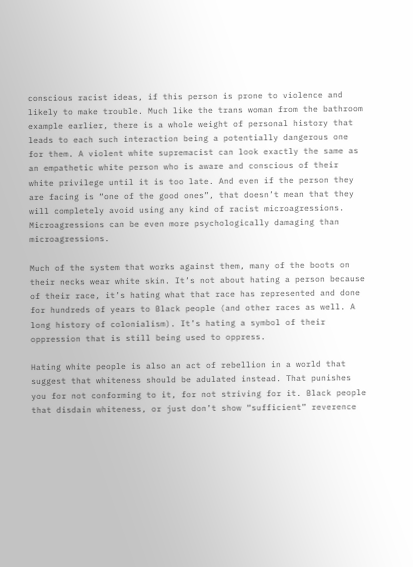conscious racist ideas, if this person is prone to violence and likely to make trouble. Much like the trans woman from the bathroom example earlier, there is a whole weight of personal history that leads to each such interaction being a potentially dangerous one for them. A violent white supremacist can look exactly the same as an empathetic white person who is aware and conscious of their white privilege until it is too late. And even if the person they are facing is “one of the good ones”, that doesn’t mean that they will completely avoid using any kind of racist microagressions. Microagressions can be even more psychologically damaging than microagressions.

Much of the system that works against them, many of the boots on their necks wear white skin. It’s not about hating a person because of their race, it’s hating what that race has represented and done for hundreds of years to Black people (and other races as well. A long history of colonialism). It’s hating a symbol of their oppression that is still being used to oppress.

Hating white people is also an act of rebellion in a world that suggest that whiteness should be adulated instead. That punishes you for not conforming to it, for not striving for it. Black people that disdain whiteness, or just don’t show “sufficient” reverence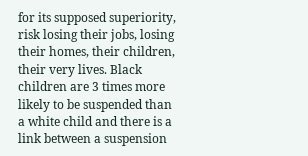for its supposed superiority, risk losing their jobs, losing their homes, their children, their very lives. Black children are 3 times more likely to be suspended than a white child and there is a link between a suspension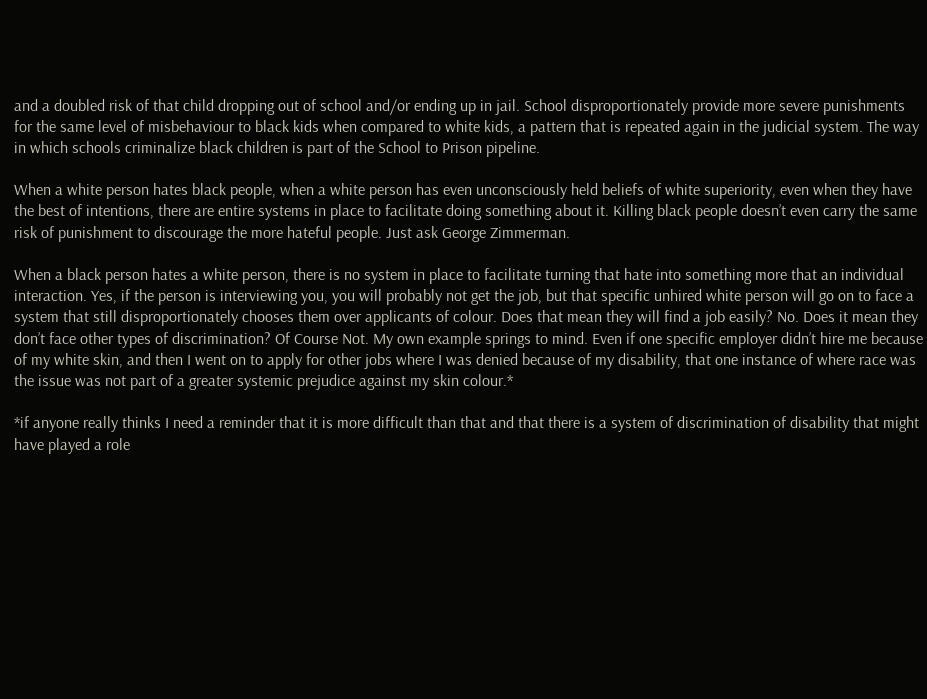and a doubled risk of that child dropping out of school and/or ending up in jail. School disproportionately provide more severe punishments for the same level of misbehaviour to black kids when compared to white kids, a pattern that is repeated again in the judicial system. The way in which schools criminalize black children is part of the School to Prison pipeline.

When a white person hates black people, when a white person has even unconsciously held beliefs of white superiority, even when they have the best of intentions, there are entire systems in place to facilitate doing something about it. Killing black people doesn’t even carry the same risk of punishment to discourage the more hateful people. Just ask George Zimmerman.

When a black person hates a white person, there is no system in place to facilitate turning that hate into something more that an individual interaction. Yes, if the person is interviewing you, you will probably not get the job, but that specific unhired white person will go on to face a system that still disproportionately chooses them over applicants of colour. Does that mean they will find a job easily? No. Does it mean they don’t face other types of discrimination? Of Course Not. My own example springs to mind. Even if one specific employer didn’t hire me because of my white skin, and then I went on to apply for other jobs where I was denied because of my disability, that one instance of where race was the issue was not part of a greater systemic prejudice against my skin colour.*

*if anyone really thinks I need a reminder that it is more difficult than that and that there is a system of discrimination of disability that might have played a role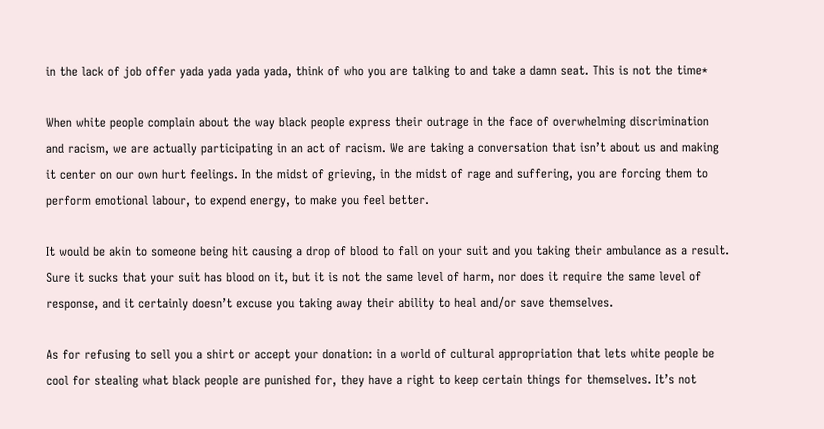in the lack of job offer yada yada yada yada, think of who you are talking to and take a damn seat. This is not the time*

When white people complain about the way black people express their outrage in the face of overwhelming discrimination and racism, we are actually participating in an act of racism. We are taking a conversation that isn’t about us and making it center on our own hurt feelings. In the midst of grieving, in the midst of rage and suffering, you are forcing them to perform emotional labour, to expend energy, to make you feel better.

It would be akin to someone being hit causing a drop of blood to fall on your suit and you taking their ambulance as a result. Sure it sucks that your suit has blood on it, but it is not the same level of harm, nor does it require the same level of response, and it certainly doesn’t excuse you taking away their ability to heal and/or save themselves.

As for refusing to sell you a shirt or accept your donation: in a world of cultural appropriation that lets white people be cool for stealing what black people are punished for, they have a right to keep certain things for themselves. It’s not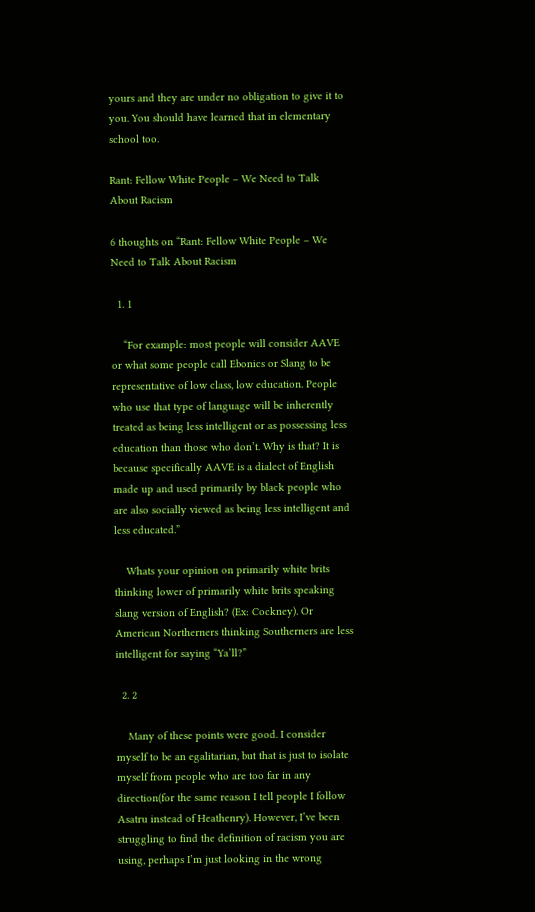yours and they are under no obligation to give it to you. You should have learned that in elementary school too.

Rant: Fellow White People – We Need to Talk About Racism

6 thoughts on “Rant: Fellow White People – We Need to Talk About Racism

  1. 1

    “For example: most people will consider AAVE or what some people call Ebonics or Slang to be representative of low class, low education. People who use that type of language will be inherently treated as being less intelligent or as possessing less education than those who don’t. Why is that? It is because specifically AAVE is a dialect of English made up and used primarily by black people who are also socially viewed as being less intelligent and less educated.”

    Whats your opinion on primarily white brits thinking lower of primarily white brits speaking slang version of English? (Ex: Cockney). Or American Northerners thinking Southerners are less intelligent for saying “Ya’ll?”

  2. 2

    Many of these points were good. I consider myself to be an egalitarian, but that is just to isolate myself from people who are too far in any direction(for the same reason I tell people I follow Asatru instead of Heathenry). However, I’ve been struggling to find the definition of racism you are using, perhaps I’m just looking in the wrong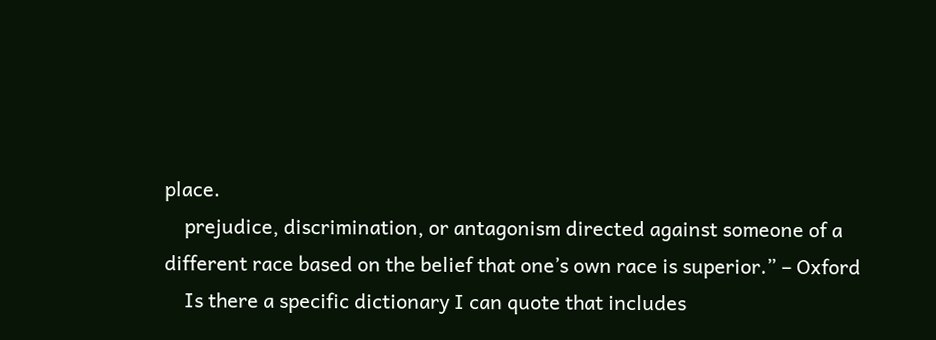place.
    prejudice, discrimination, or antagonism directed against someone of a different race based on the belief that one’s own race is superior.” – Oxford
    Is there a specific dictionary I can quote that includes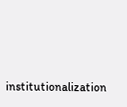institutionalization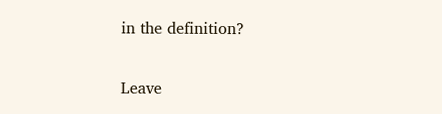in the definition?

Leave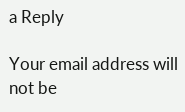a Reply

Your email address will not be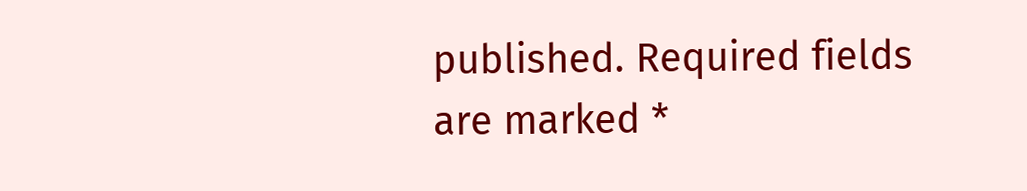published. Required fields are marked *